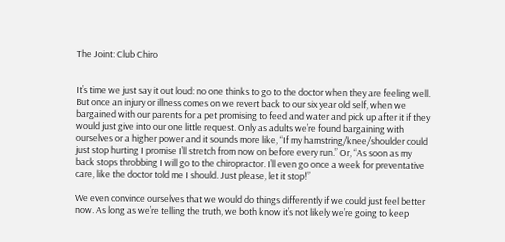The Joint: Club Chiro


It’s time we just say it out loud: no one thinks to go to the doctor when they are feeling well. But once an injury or illness comes on we revert back to our six year old self, when we bargained with our parents for a pet promising to feed and water and pick up after it if they would just give into our one little request. Only as adults we’re found bargaining with ourselves or a higher power and it sounds more like, “If my hamstring/knee/shoulder could just stop hurting I promise I’ll stretch from now on before every run.” Or, “As soon as my back stops throbbing I will go to the chiropractor. I’ll even go once a week for preventative care, like the doctor told me I should. Just please, let it stop!”

We even convince ourselves that we would do things differently if we could just feel better now. As long as we’re telling the truth, we both know it’s not likely we’re going to keep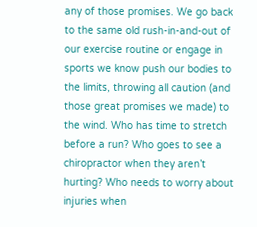any of those promises. We go back to the same old rush-in-and-out of our exercise routine or engage in sports we know push our bodies to the limits, throwing all caution (and those great promises we made) to the wind. Who has time to stretch before a run? Who goes to see a chiropractor when they aren’t hurting? Who needs to worry about injuries when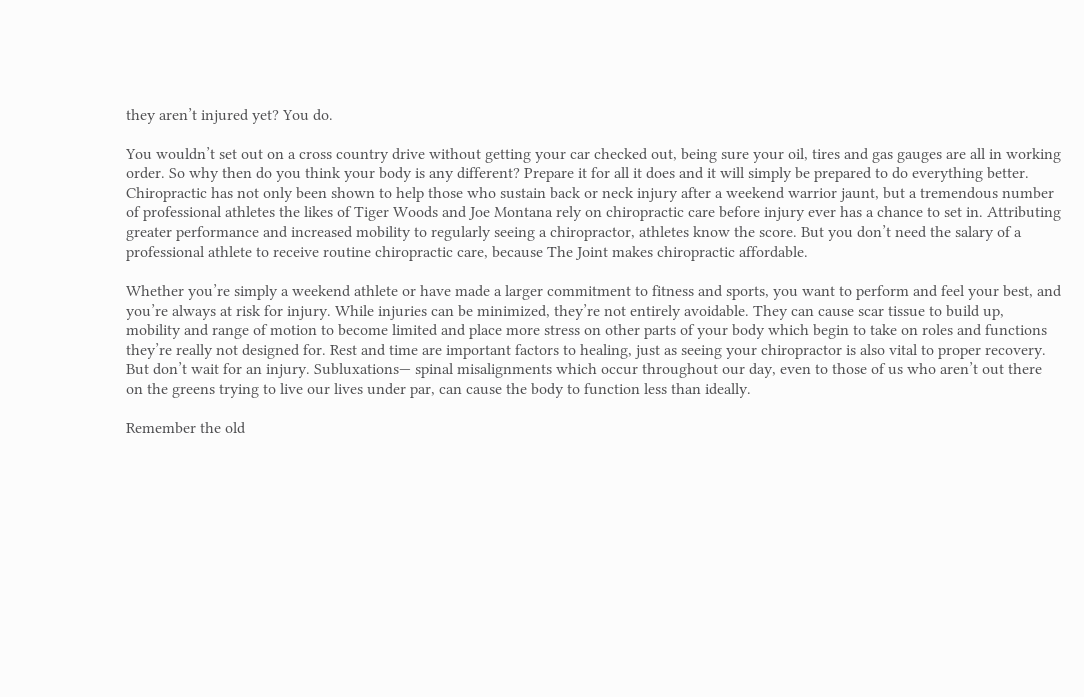they aren’t injured yet? You do.

You wouldn’t set out on a cross country drive without getting your car checked out, being sure your oil, tires and gas gauges are all in working order. So why then do you think your body is any different? Prepare it for all it does and it will simply be prepared to do everything better. Chiropractic has not only been shown to help those who sustain back or neck injury after a weekend warrior jaunt, but a tremendous number of professional athletes the likes of Tiger Woods and Joe Montana rely on chiropractic care before injury ever has a chance to set in. Attributing greater performance and increased mobility to regularly seeing a chiropractor, athletes know the score. But you don’t need the salary of a professional athlete to receive routine chiropractic care, because The Joint makes chiropractic affordable.

Whether you’re simply a weekend athlete or have made a larger commitment to fitness and sports, you want to perform and feel your best, and you’re always at risk for injury. While injuries can be minimized, they’re not entirely avoidable. They can cause scar tissue to build up, mobility and range of motion to become limited and place more stress on other parts of your body which begin to take on roles and functions they’re really not designed for. Rest and time are important factors to healing, just as seeing your chiropractor is also vital to proper recovery. But don’t wait for an injury. Subluxations— spinal misalignments which occur throughout our day, even to those of us who aren’t out there on the greens trying to live our lives under par, can cause the body to function less than ideally.

Remember the old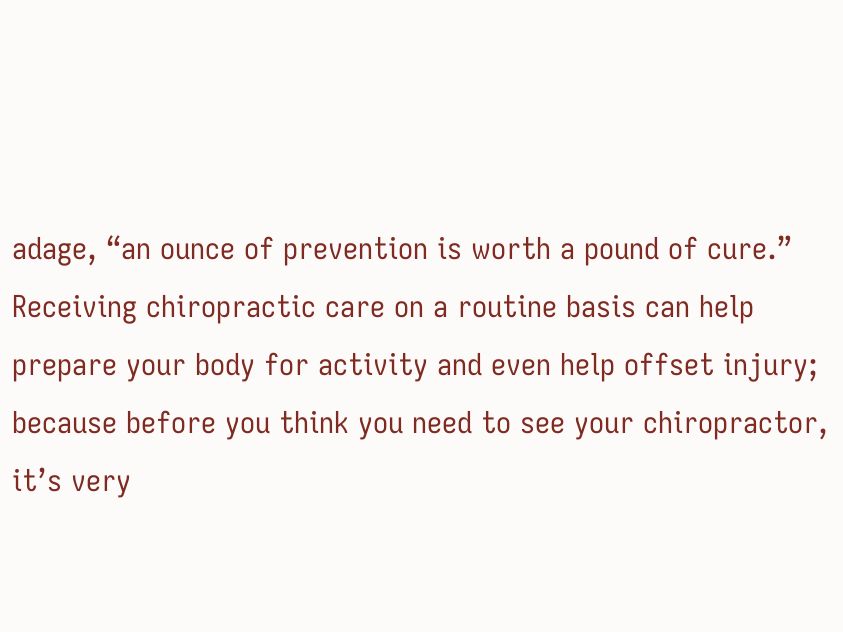adage, “an ounce of prevention is worth a pound of cure.” Receiving chiropractic care on a routine basis can help prepare your body for activity and even help offset injury; because before you think you need to see your chiropractor, it’s very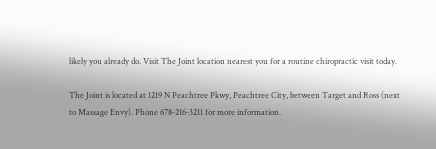likely you already do. Visit The Joint location nearest you for a routine chiropractic visit today.

The Joint is located at 1219 N Peachtree Pkwy, Peachtree City, between Target and Ross (next to Massage Envy). Phone 678-216-3211 for more information.